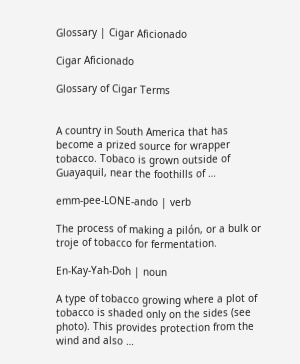Glossary | Cigar Aficionado

Cigar Aficionado

Glossary of Cigar Terms


A country in South America that has become a prized source for wrapper tobacco. Tobaco is grown outside of Guayaquil, near the foothills of …

emm-pee-LONE-ando | verb

The process of making a pilón, or a bulk or troje of tobacco for fermentation.

En-Kay-Yah-Doh | noun

A type of tobacco growing where a plot of tobacco is shaded only on the sides (see photo). This provides protection from the wind and also …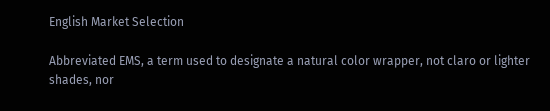English Market Selection

Abbreviated EMS, a term used to designate a natural color wrapper, not claro or lighter shades, nor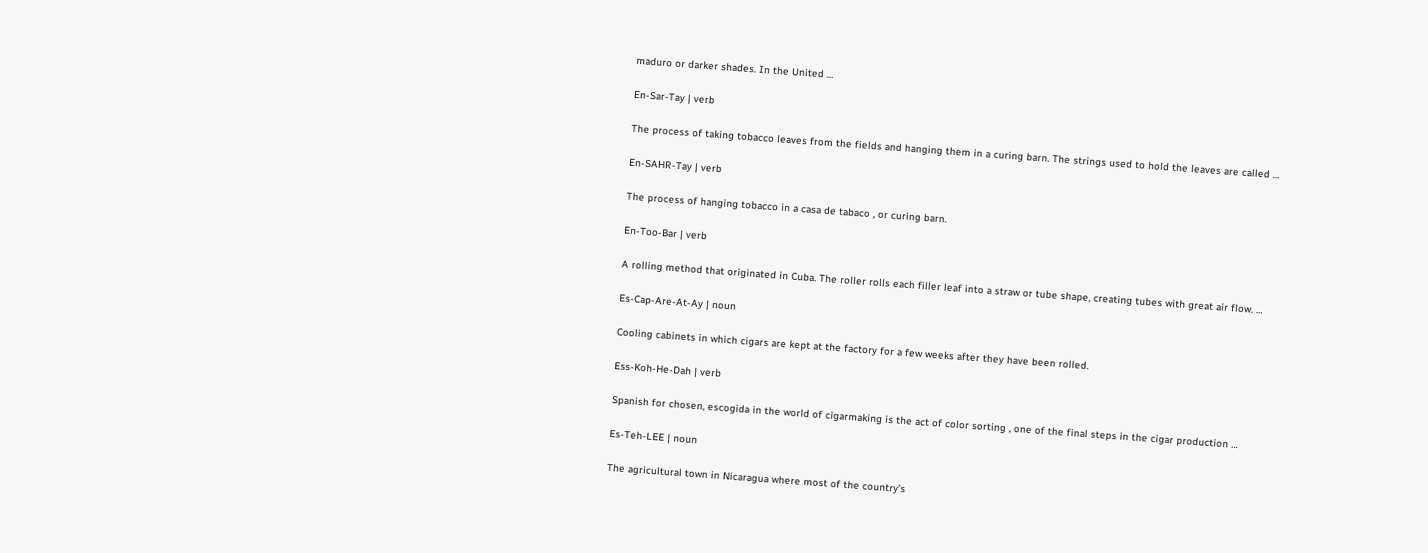maduro or darker shades. In the United …

En-Sar-Tay | verb

The process of taking tobacco leaves from the fields and hanging them in a curing barn. The strings used to hold the leaves are called …

En-SAHR-Tay | verb

The process of hanging tobacco in a casa de tabaco , or curing barn.

En-Too-Bar | verb

A rolling method that originated in Cuba. The roller rolls each filler leaf into a straw or tube shape, creating tubes with great air flow. …

Es-Cap-Are-At-Ay | noun

Cooling cabinets in which cigars are kept at the factory for a few weeks after they have been rolled.

Ess-Koh-He-Dah | verb

Spanish for chosen, escogida in the world of cigarmaking is the act of color sorting , one of the final steps in the cigar production …

Es-Teh-LEE | noun

The agricultural town in Nicaragua where most of the country’s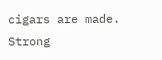cigars are made. Strong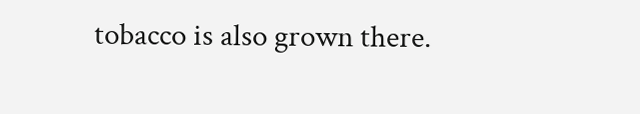tobacco is also grown there.